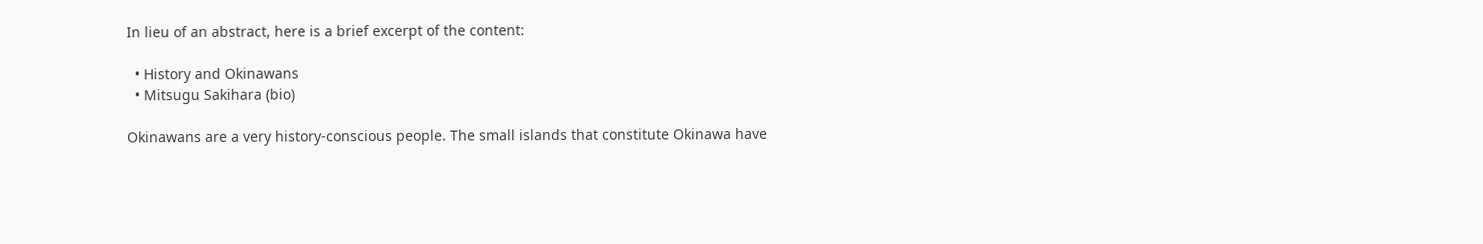In lieu of an abstract, here is a brief excerpt of the content:

  • History and Okinawans
  • Mitsugu Sakihara (bio)

Okinawans are a very history-conscious people. The small islands that constitute Okinawa have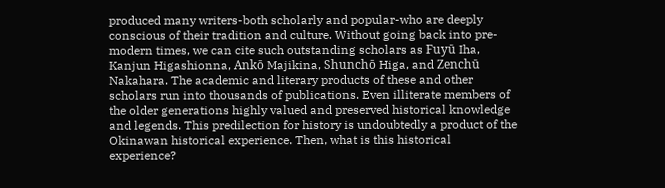produced many writers-both scholarly and popular-who are deeply conscious of their tradition and culture. Without going back into pre-modern times, we can cite such outstanding scholars as Fuyū Iha, Kanjun Higashionna, Ankō Majikina, Shunchō Higa, and Zenchū Nakahara. The academic and literary products of these and other scholars run into thousands of publications. Even illiterate members of the older generations highly valued and preserved historical knowledge and legends. This predilection for history is undoubtedly a product of the Okinawan historical experience. Then, what is this historical experience?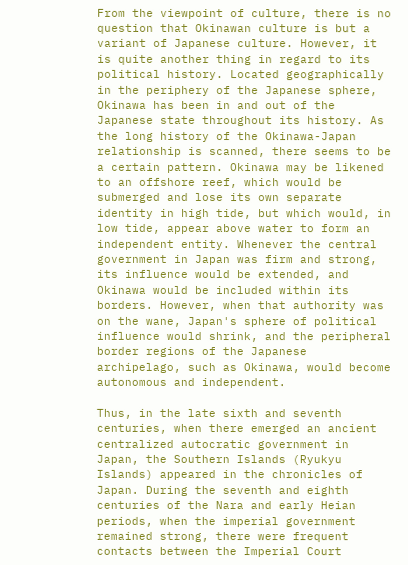From the viewpoint of culture, there is no question that Okinawan culture is but a variant of Japanese culture. However, it is quite another thing in regard to its political history. Located geographically in the periphery of the Japanese sphere, Okinawa has been in and out of the Japanese state throughout its history. As the long history of the Okinawa-Japan relationship is scanned, there seems to be a certain pattern. Okinawa may be likened to an offshore reef, which would be submerged and lose its own separate identity in high tide, but which would, in low tide, appear above water to form an independent entity. Whenever the central government in Japan was firm and strong, its influence would be extended, and Okinawa would be included within its borders. However, when that authority was on the wane, Japan's sphere of political influence would shrink, and the peripheral border regions of the Japanese archipelago, such as Okinawa, would become autonomous and independent.

Thus, in the late sixth and seventh centuries, when there emerged an ancient centralized autocratic government in Japan, the Southern Islands (Ryukyu Islands) appeared in the chronicles of Japan. During the seventh and eighth centuries of the Nara and early Heian periods, when the imperial government remained strong, there were frequent contacts between the Imperial Court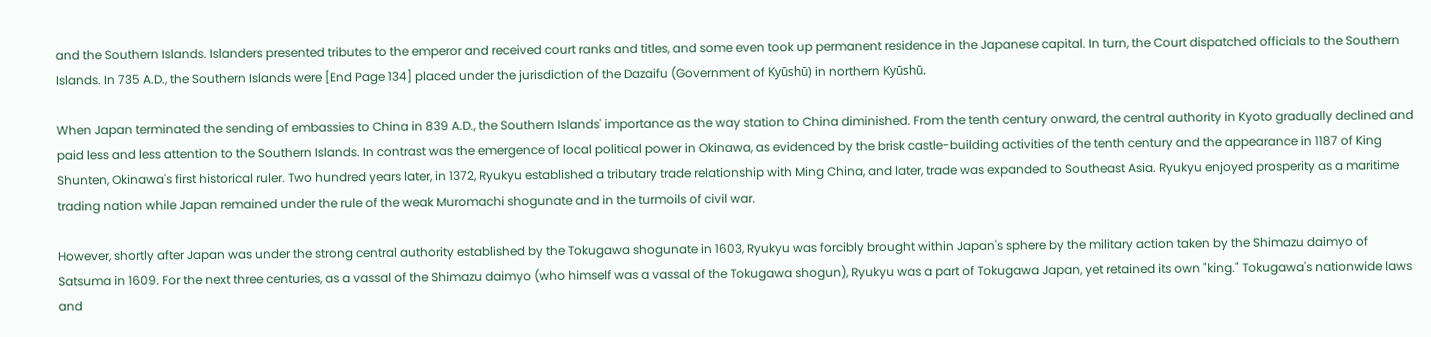and the Southern Islands. Islanders presented tributes to the emperor and received court ranks and titles, and some even took up permanent residence in the Japanese capital. In turn, the Court dispatched officials to the Southern Islands. In 735 A.D., the Southern Islands were [End Page 134] placed under the jurisdiction of the Dazaifu (Government of Kyūshū) in northern Kyūshū.

When Japan terminated the sending of embassies to China in 839 A.D., the Southern Islands' importance as the way station to China diminished. From the tenth century onward, the central authority in Kyoto gradually declined and paid less and less attention to the Southern Islands. In contrast was the emergence of local political power in Okinawa, as evidenced by the brisk castle-building activities of the tenth century and the appearance in 1187 of King Shunten, Okinawa's first historical ruler. Two hundred years later, in 1372, Ryukyu established a tributary trade relationship with Ming China, and later, trade was expanded to Southeast Asia. Ryukyu enjoyed prosperity as a maritime trading nation while Japan remained under the rule of the weak Muromachi shogunate and in the turmoils of civil war.

However, shortly after Japan was under the strong central authority established by the Tokugawa shogunate in 1603, Ryukyu was forcibly brought within Japan's sphere by the military action taken by the Shimazu daimyo of Satsuma in 1609. For the next three centuries, as a vassal of the Shimazu daimyo (who himself was a vassal of the Tokugawa shogun), Ryukyu was a part of Tokugawa Japan, yet retained its own "king." Tokugawa's nationwide laws and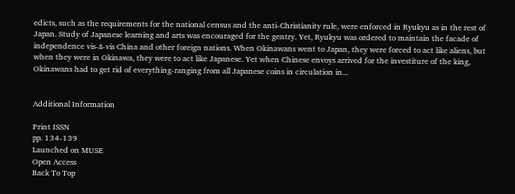edicts, such as the requirements for the national census and the anti-Christianity rule, were enforced in Ryukyu as in the rest of Japan. Study of Japanese learning and arts was encouraged for the gentry. Yet, Ryukyu was ordered to maintain the facade of independence vis-á-vis China and other foreign nations. When Okinawans went to Japan, they were forced to act like aliens, but when they were in Okinawa, they were to act like Japanese. Yet when Chinese envoys arrived for the investiture of the king, Okinawans had to get rid of everything-ranging from all Japanese coins in circulation in...


Additional Information

Print ISSN
pp. 134-139
Launched on MUSE
Open Access
Back To Top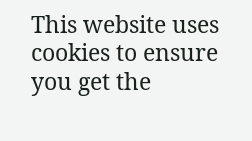This website uses cookies to ensure you get the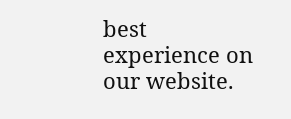best experience on our website.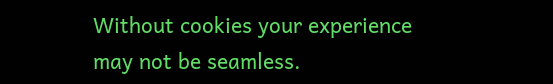Without cookies your experience may not be seamless.